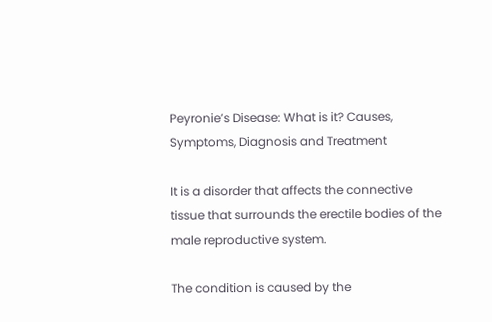Peyronie’s Disease: What is it? Causes, Symptoms, Diagnosis and Treatment

It is a disorder that affects the connective tissue that surrounds the erectile bodies of the male reproductive system.

The condition is caused by the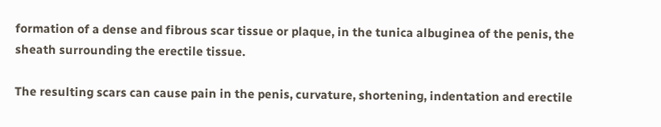formation of a dense and fibrous scar tissue or plaque, in the tunica albuginea of the penis, the sheath surrounding the erectile tissue.

The resulting scars can cause pain in the penis, curvature, shortening, indentation and erectile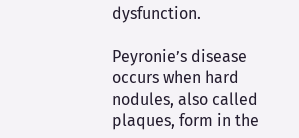dysfunction.

Peyronie’s disease occurs when hard nodules, also called plaques, form in the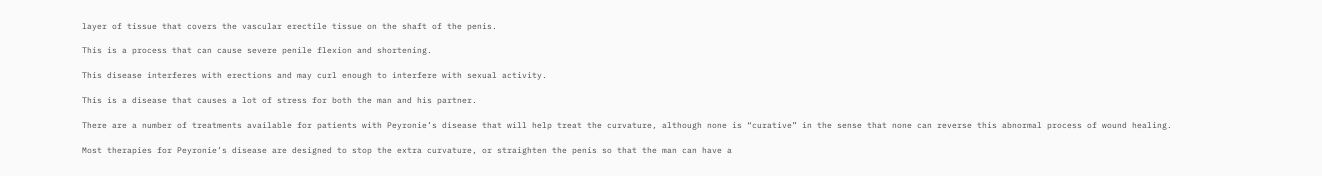layer of tissue that covers the vascular erectile tissue on the shaft of the penis.

This is a process that can cause severe penile flexion and shortening.

This disease interferes with erections and may curl enough to interfere with sexual activity.

This is a disease that causes a lot of stress for both the man and his partner.

There are a number of treatments available for patients with Peyronie’s disease that will help treat the curvature, although none is “curative” in the sense that none can reverse this abnormal process of wound healing.

Most therapies for Peyronie’s disease are designed to stop the extra curvature, or straighten the penis so that the man can have a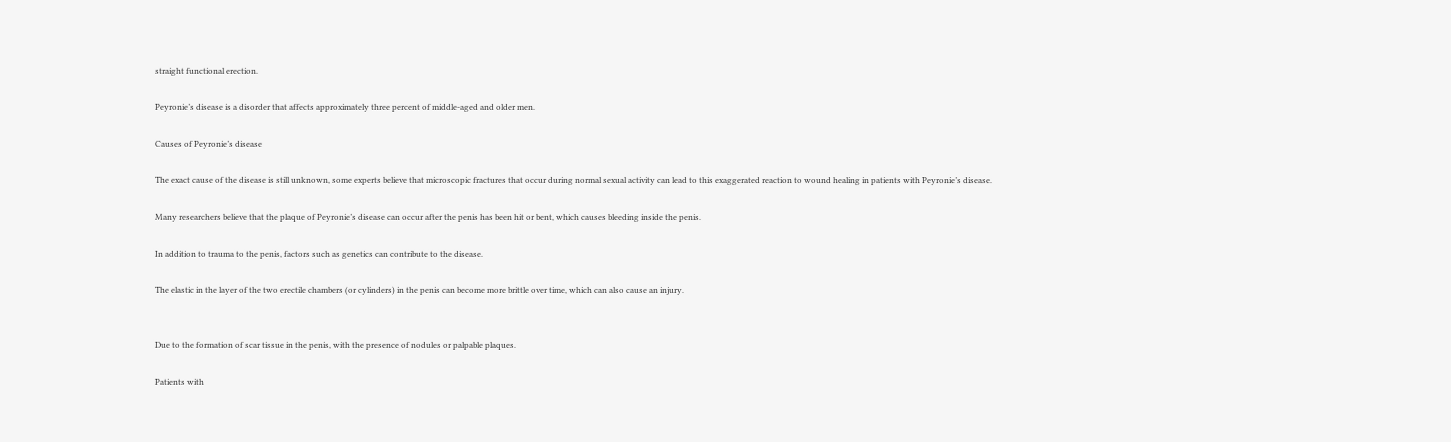straight functional erection.

Peyronie’s disease is a disorder that affects approximately three percent of middle-aged and older men.

Causes of Peyronie’s disease

The exact cause of the disease is still unknown, some experts believe that microscopic fractures that occur during normal sexual activity can lead to this exaggerated reaction to wound healing in patients with Peyronie’s disease.

Many researchers believe that the plaque of Peyronie’s disease can occur after the penis has been hit or bent, which causes bleeding inside the penis.

In addition to trauma to the penis, factors such as genetics can contribute to the disease.

The elastic in the layer of the two erectile chambers (or cylinders) in the penis can become more brittle over time, which can also cause an injury.


Due to the formation of scar tissue in the penis, with the presence of nodules or palpable plaques.

Patients with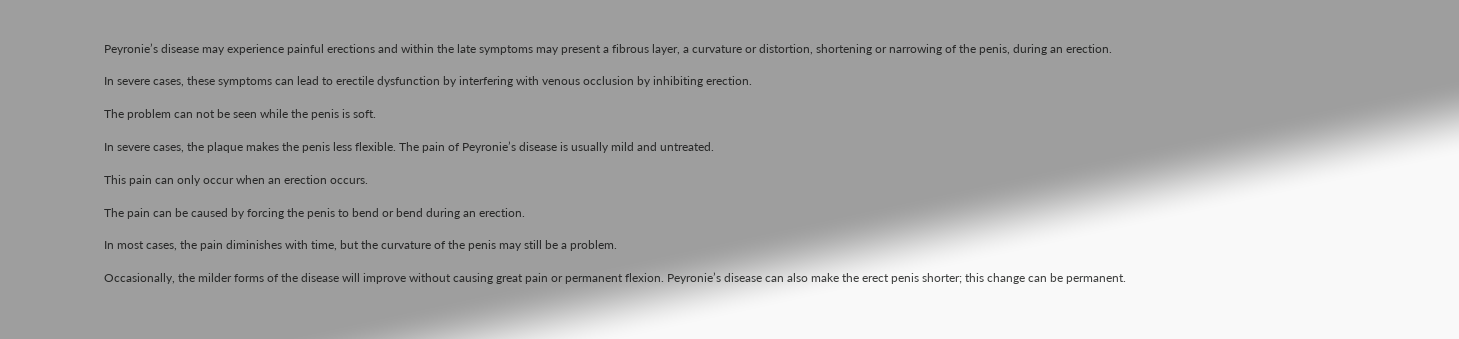Peyronie’s disease may experience painful erections and within the late symptoms may present a fibrous layer, a curvature or distortion, shortening or narrowing of the penis, during an erection.

In severe cases, these symptoms can lead to erectile dysfunction by interfering with venous occlusion by inhibiting erection.

The problem can not be seen while the penis is soft.

In severe cases, the plaque makes the penis less flexible. The pain of Peyronie’s disease is usually mild and untreated.

This pain can only occur when an erection occurs.

The pain can be caused by forcing the penis to bend or bend during an erection.

In most cases, the pain diminishes with time, but the curvature of the penis may still be a problem.

Occasionally, the milder forms of the disease will improve without causing great pain or permanent flexion. Peyronie’s disease can also make the erect penis shorter; this change can be permanent.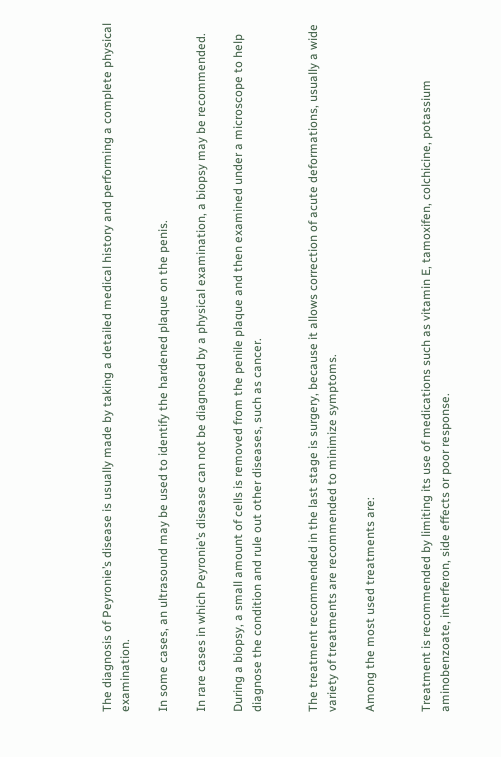The diagnosis of Peyronie’s disease is usually made by taking a detailed medical history and performing a complete physical examination.

In some cases, an ultrasound may be used to identify the hardened plaque on the penis.

In rare cases in which Peyronie’s disease can not be diagnosed by a physical examination, a biopsy may be recommended.

During a biopsy, a small amount of cells is removed from the penile plaque and then examined under a microscope to help diagnose the condition and rule out other diseases, such as cancer.


The treatment recommended in the last stage is surgery, because it allows correction of acute deformations, usually a wide variety of treatments are recommended to minimize symptoms.

Among the most used treatments are:


Treatment is recommended by limiting its use of medications such as vitamin E, tamoxifen, colchicine, potassium aminobenzoate, interferon, side effects or poor response.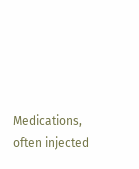Medications, often injected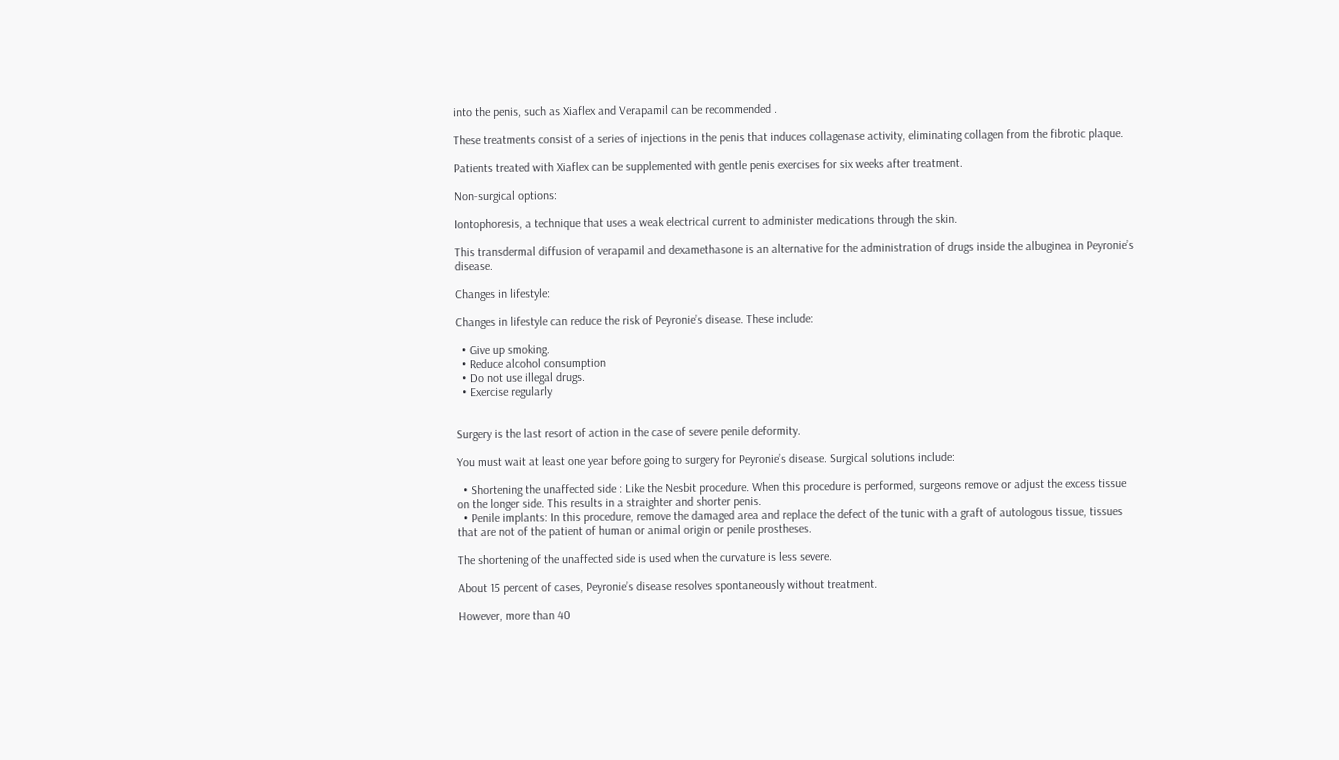into the penis, such as Xiaflex and Verapamil can be recommended .

These treatments consist of a series of injections in the penis that induces collagenase activity, eliminating collagen from the fibrotic plaque.

Patients treated with Xiaflex can be supplemented with gentle penis exercises for six weeks after treatment.

Non-surgical options:

Iontophoresis, a technique that uses a weak electrical current to administer medications through the skin.

This transdermal diffusion of verapamil and dexamethasone is an alternative for the administration of drugs inside the albuginea in Peyronie’s disease.

Changes in lifestyle:

Changes in lifestyle can reduce the risk of Peyronie’s disease. These include:

  • Give up smoking.
  • Reduce alcohol consumption
  • Do not use illegal drugs.
  • Exercise regularly


Surgery is the last resort of action in the case of severe penile deformity.

You must wait at least one year before going to surgery for Peyronie’s disease. Surgical solutions include:

  • Shortening the unaffected side : Like the Nesbit procedure. When this procedure is performed, surgeons remove or adjust the excess tissue on the longer side. This results in a straighter and shorter penis.
  • Penile implants: In this procedure, remove the damaged area and replace the defect of the tunic with a graft of autologous tissue, tissues that are not of the patient of human or animal origin or penile prostheses.

The shortening of the unaffected side is used when the curvature is less severe.

About 15 percent of cases, Peyronie’s disease resolves spontaneously without treatment.

However, more than 40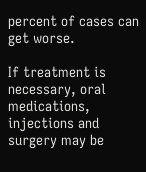percent of cases can get worse.

If treatment is necessary, oral medications, injections and surgery may be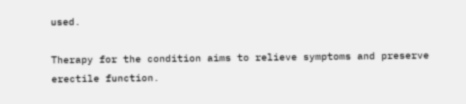used.

Therapy for the condition aims to relieve symptoms and preserve erectile function.